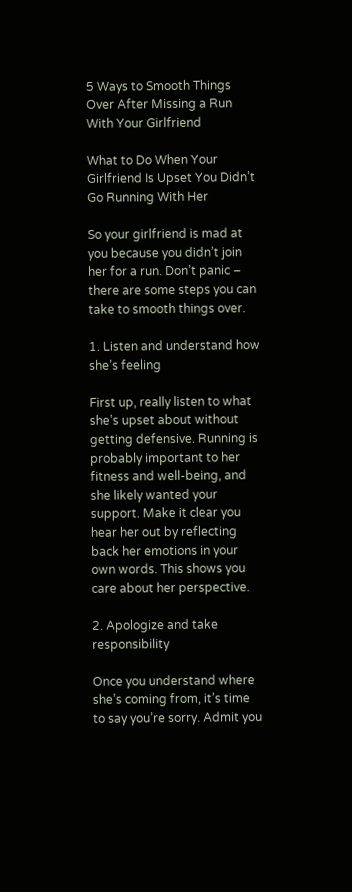5 Ways to Smooth Things Over After Missing a Run With Your Girlfriend

What to Do When Your Girlfriend Is Upset You Didn’t Go Running With Her

So your girlfriend is mad at you because you didn’t join her for a run. Don’t panic – there are some steps you can take to smooth things over.

1. Listen and understand how she’s feeling

First up, really listen to what she’s upset about without getting defensive. Running is probably important to her fitness and well-being, and she likely wanted your support. Make it clear you hear her out by reflecting back her emotions in your own words. This shows you care about her perspective.

2. Apologize and take responsibility

Once you understand where she’s coming from, it’s time to say you’re sorry. Admit you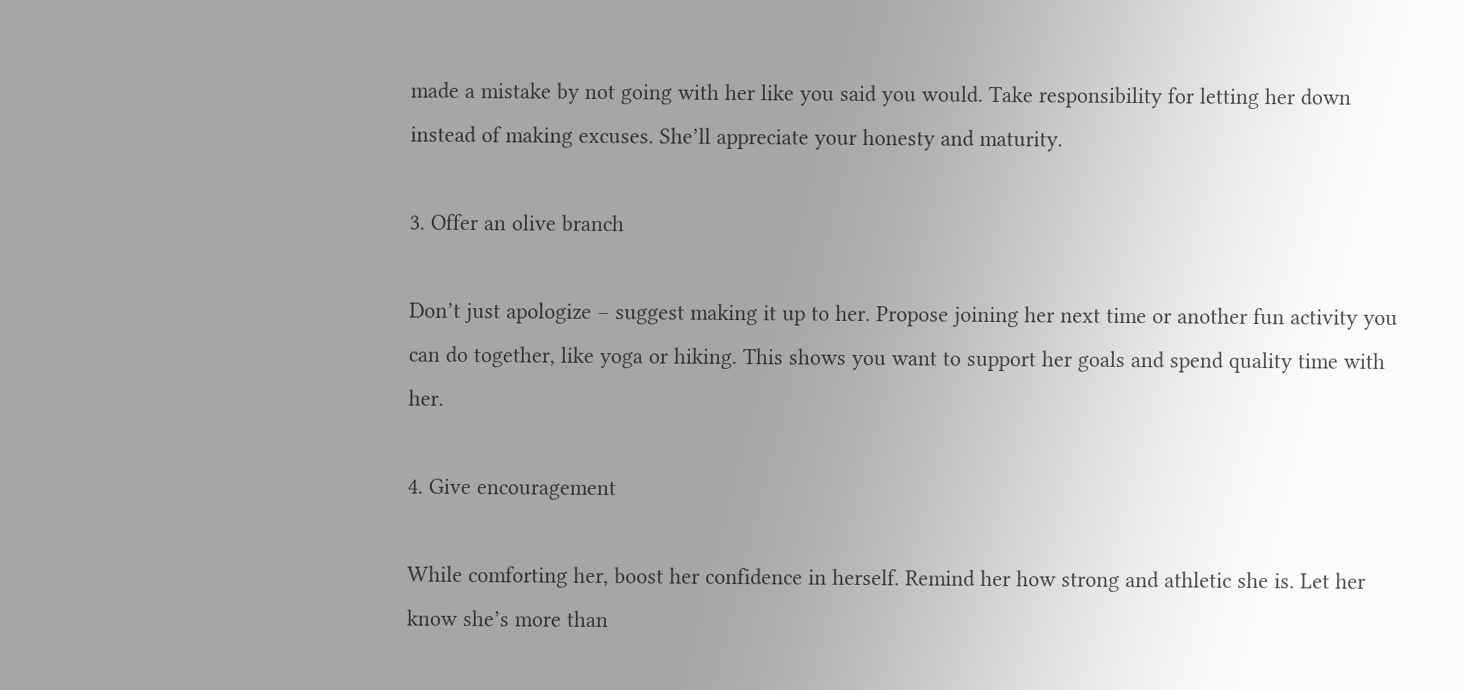made a mistake by not going with her like you said you would. Take responsibility for letting her down instead of making excuses. She’ll appreciate your honesty and maturity.

3. Offer an olive branch

Don’t just apologize – suggest making it up to her. Propose joining her next time or another fun activity you can do together, like yoga or hiking. This shows you want to support her goals and spend quality time with her.

4. Give encouragement

While comforting her, boost her confidence in herself. Remind her how strong and athletic she is. Let her know she’s more than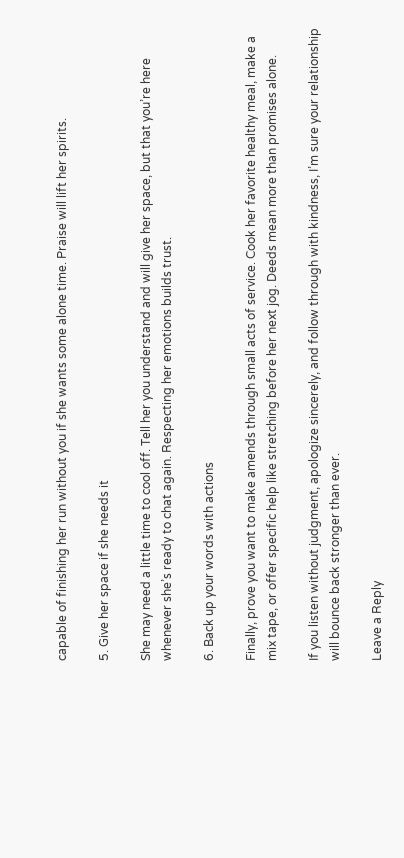capable of finishing her run without you if she wants some alone time. Praise will lift her spirits.

5. Give her space if she needs it

She may need a little time to cool off. Tell her you understand and will give her space, but that you’re here whenever she’s ready to chat again. Respecting her emotions builds trust.

6. Back up your words with actions

Finally, prove you want to make amends through small acts of service. Cook her favorite healthy meal, make a mix tape, or offer specific help like stretching before her next jog. Deeds mean more than promises alone.

If you listen without judgment, apologize sincerely, and follow through with kindness, I’m sure your relationship will bounce back stronger than ever.

Leave a Reply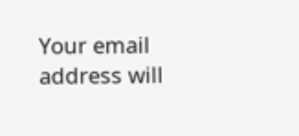Your email address will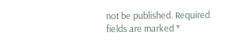not be published. Required fields are marked *